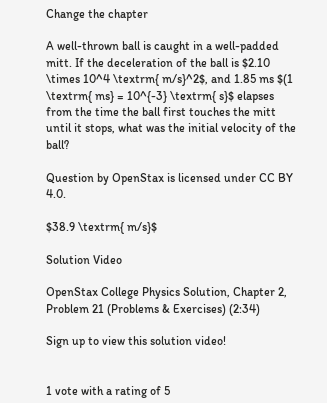Change the chapter

A well-thrown ball is caught in a well-padded mitt. If the deceleration of the ball is $2.10 \times 10^4 \textrm{ m/s}^2$, and 1.85 ms $(1 \textrm{ ms} = 10^{-3} \textrm{ s}$ elapses from the time the ball first touches the mitt until it stops, what was the initial velocity of the ball?

Question by OpenStax is licensed under CC BY 4.0.

$38.9 \textrm{ m/s}$

Solution Video

OpenStax College Physics Solution, Chapter 2, Problem 21 (Problems & Exercises) (2:34)

Sign up to view this solution video!


1 vote with a rating of 5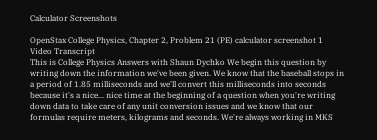Calculator Screenshots

OpenStax College Physics, Chapter 2, Problem 21 (PE) calculator screenshot 1
Video Transcript
This is College Physics Answers with Shaun Dychko We begin this question by writing down the information we've been given. We know that the baseball stops in a period of 1.85 milliseconds and we'll convert this milliseconds into seconds because it's a nice... nice time at the beginning of a question when you're writing down data to take care of any unit conversion issues and we know that our formulas require meters, kilograms and seconds. We're always working in MKS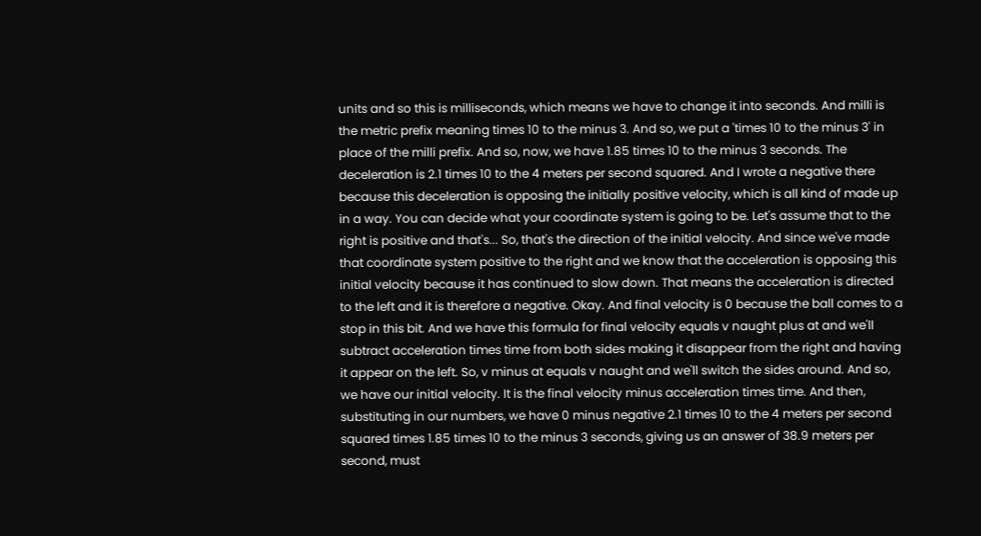units and so this is milliseconds, which means we have to change it into seconds. And milli is the metric prefix meaning times 10 to the minus 3. And so, we put a 'times 10 to the minus 3' in place of the milli prefix. And so, now, we have 1.85 times 10 to the minus 3 seconds. The deceleration is 2.1 times 10 to the 4 meters per second squared. And I wrote a negative there because this deceleration is opposing the initially positive velocity, which is all kind of made up in a way. You can decide what your coordinate system is going to be. Let's assume that to the right is positive and that's... So, that's the direction of the initial velocity. And since we've made that coordinate system positive to the right and we know that the acceleration is opposing this initial velocity because it has continued to slow down. That means the acceleration is directed to the left and it is therefore a negative. Okay. And final velocity is 0 because the ball comes to a stop in this bit. And we have this formula for final velocity equals v naught plus at and we'll subtract acceleration times time from both sides making it disappear from the right and having it appear on the left. So, v minus at equals v naught and we'll switch the sides around. And so, we have our initial velocity. It is the final velocity minus acceleration times time. And then, substituting in our numbers, we have 0 minus negative 2.1 times 10 to the 4 meters per second squared times 1.85 times 10 to the minus 3 seconds, giving us an answer of 38.9 meters per second, must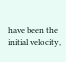have been the initial velocity,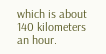which is about 140 kilometers an hour.